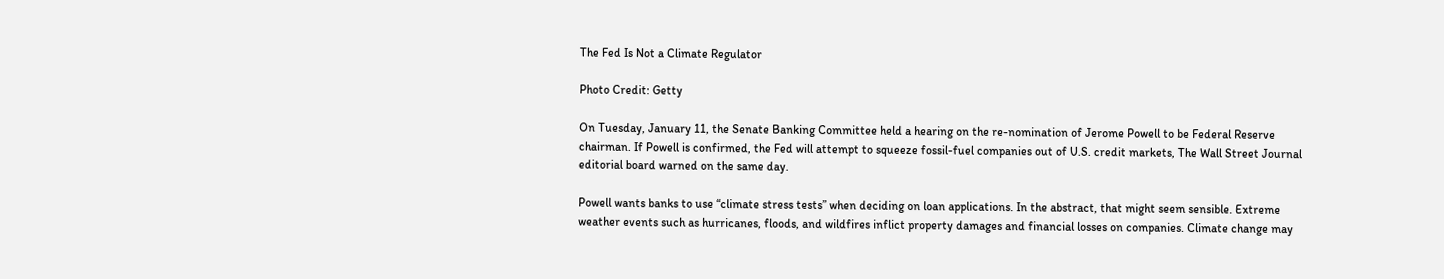The Fed Is Not a Climate Regulator

Photo Credit: Getty

On Tuesday, January 11, the Senate Banking Committee held a hearing on the re-nomination of Jerome Powell to be Federal Reserve chairman. If Powell is confirmed, the Fed will attempt to squeeze fossil-fuel companies out of U.S. credit markets, The Wall Street Journal editorial board warned on the same day.

Powell wants banks to use “climate stress tests” when deciding on loan applications. In the abstract, that might seem sensible. Extreme weather events such as hurricanes, floods, and wildfires inflict property damages and financial losses on companies. Climate change may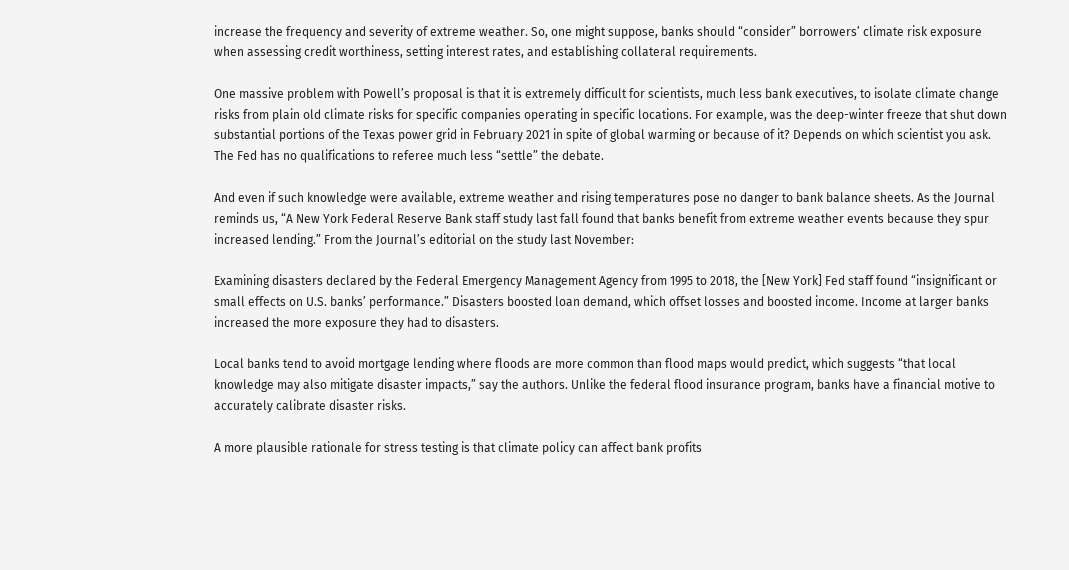increase the frequency and severity of extreme weather. So, one might suppose, banks should “consider” borrowers’ climate risk exposure when assessing credit worthiness, setting interest rates, and establishing collateral requirements.

One massive problem with Powell’s proposal is that it is extremely difficult for scientists, much less bank executives, to isolate climate change risks from plain old climate risks for specific companies operating in specific locations. For example, was the deep-winter freeze that shut down substantial portions of the Texas power grid in February 2021 in spite of global warming or because of it? Depends on which scientist you ask. The Fed has no qualifications to referee much less “settle” the debate.

And even if such knowledge were available, extreme weather and rising temperatures pose no danger to bank balance sheets. As the Journal reminds us, “A New York Federal Reserve Bank staff study last fall found that banks benefit from extreme weather events because they spur increased lending.” From the Journal’s editorial on the study last November:

Examining disasters declared by the Federal Emergency Management Agency from 1995 to 2018, the [New York] Fed staff found “insignificant or small effects on U.S. banks’ performance.” Disasters boosted loan demand, which offset losses and boosted income. Income at larger banks increased the more exposure they had to disasters.

Local banks tend to avoid mortgage lending where floods are more common than flood maps would predict, which suggests “that local knowledge may also mitigate disaster impacts,” say the authors. Unlike the federal flood insurance program, banks have a financial motive to accurately calibrate disaster risks.

A more plausible rationale for stress testing is that climate policy can affect bank profits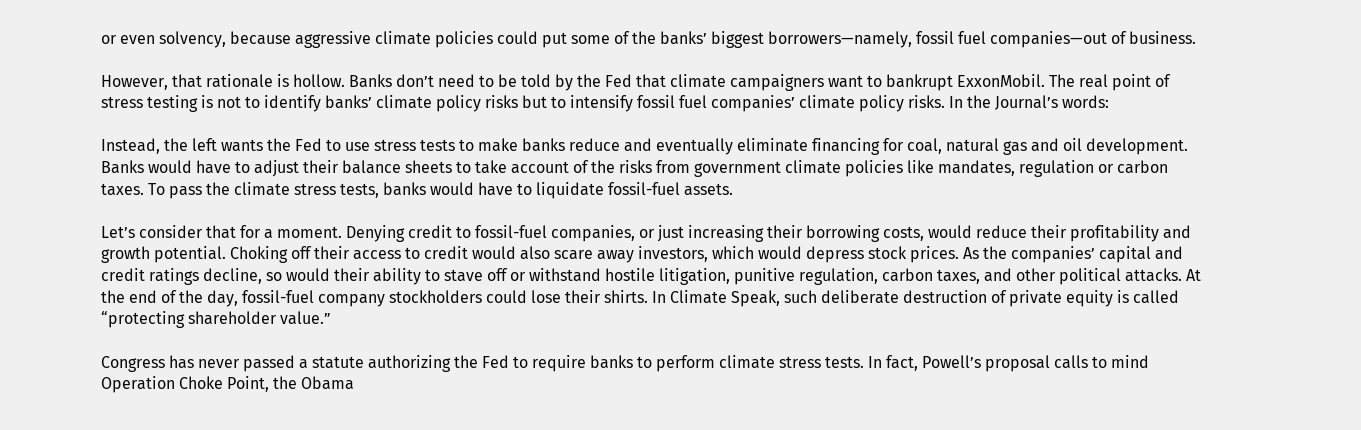or even solvency, because aggressive climate policies could put some of the banks’ biggest borrowers—namely, fossil fuel companies—out of business.

However, that rationale is hollow. Banks don’t need to be told by the Fed that climate campaigners want to bankrupt ExxonMobil. The real point of stress testing is not to identify banks’ climate policy risks but to intensify fossil fuel companies’ climate policy risks. In the Journal’s words:

Instead, the left wants the Fed to use stress tests to make banks reduce and eventually eliminate financing for coal, natural gas and oil development. Banks would have to adjust their balance sheets to take account of the risks from government climate policies like mandates, regulation or carbon taxes. To pass the climate stress tests, banks would have to liquidate fossil-fuel assets.

Let’s consider that for a moment. Denying credit to fossil-fuel companies, or just increasing their borrowing costs, would reduce their profitability and growth potential. Choking off their access to credit would also scare away investors, which would depress stock prices. As the companies’ capital and credit ratings decline, so would their ability to stave off or withstand hostile litigation, punitive regulation, carbon taxes, and other political attacks. At the end of the day, fossil-fuel company stockholders could lose their shirts. In Climate Speak, such deliberate destruction of private equity is called “protecting shareholder value.”

Congress has never passed a statute authorizing the Fed to require banks to perform climate stress tests. In fact, Powell’s proposal calls to mind Operation Choke Point, the Obama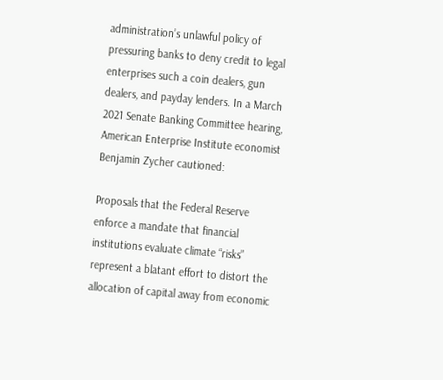administration’s unlawful policy of pressuring banks to deny credit to legal enterprises such a coin dealers, gun dealers, and payday lenders. In a March 2021 Senate Banking Committee hearing, American Enterprise Institute economist Benjamin Zycher cautioned:

Proposals that the Federal Reserve enforce a mandate that financial institutions evaluate climate “risks” represent a blatant effort to distort the allocation of capital away from economic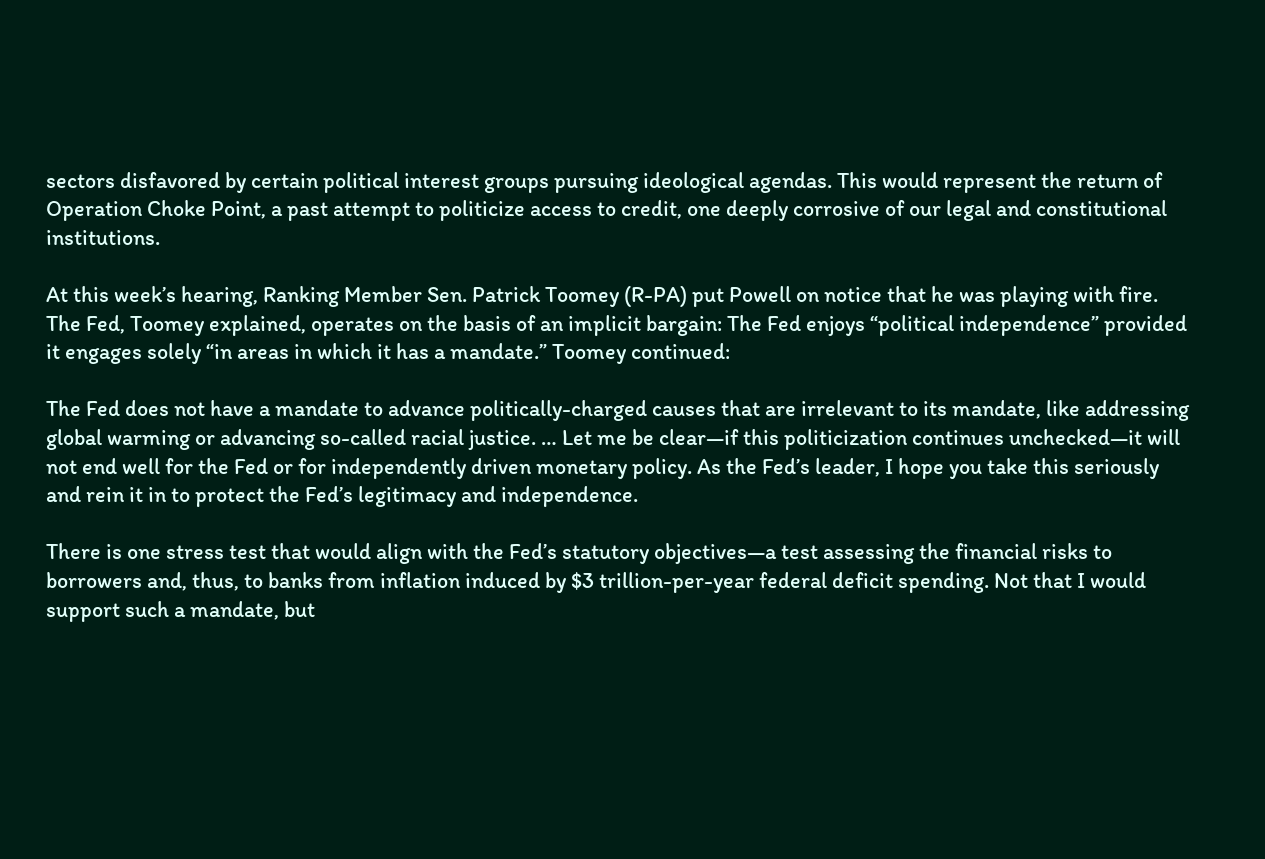sectors disfavored by certain political interest groups pursuing ideological agendas. This would represent the return of Operation Choke Point, a past attempt to politicize access to credit, one deeply corrosive of our legal and constitutional institutions.

At this week’s hearing, Ranking Member Sen. Patrick Toomey (R-PA) put Powell on notice that he was playing with fire. The Fed, Toomey explained, operates on the basis of an implicit bargain: The Fed enjoys “political independence” provided it engages solely “in areas in which it has a mandate.” Toomey continued:

The Fed does not have a mandate to advance politically-charged causes that are irrelevant to its mandate, like addressing global warming or advancing so-called racial justice. … Let me be clear—if this politicization continues unchecked—it will not end well for the Fed or for independently driven monetary policy. As the Fed’s leader, I hope you take this seriously and rein it in to protect the Fed’s legitimacy and independence.

There is one stress test that would align with the Fed’s statutory objectives—a test assessing the financial risks to borrowers and, thus, to banks from inflation induced by $3 trillion-per-year federal deficit spending. Not that I would support such a mandate, but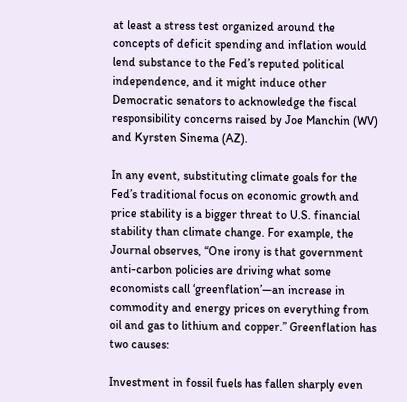at least a stress test organized around the concepts of deficit spending and inflation would lend substance to the Fed’s reputed political independence, and it might induce other Democratic senators to acknowledge the fiscal responsibility concerns raised by Joe Manchin (WV) and Kyrsten Sinema (AZ).

In any event, substituting climate goals for the Fed’s traditional focus on economic growth and price stability is a bigger threat to U.S. financial stability than climate change. For example, the Journal observes, “One irony is that government anti-carbon policies are driving what some economists call ‘greenflation’—an increase in commodity and energy prices on everything from oil and gas to lithium and copper.” Greenflation has two causes:

Investment in fossil fuels has fallen sharply even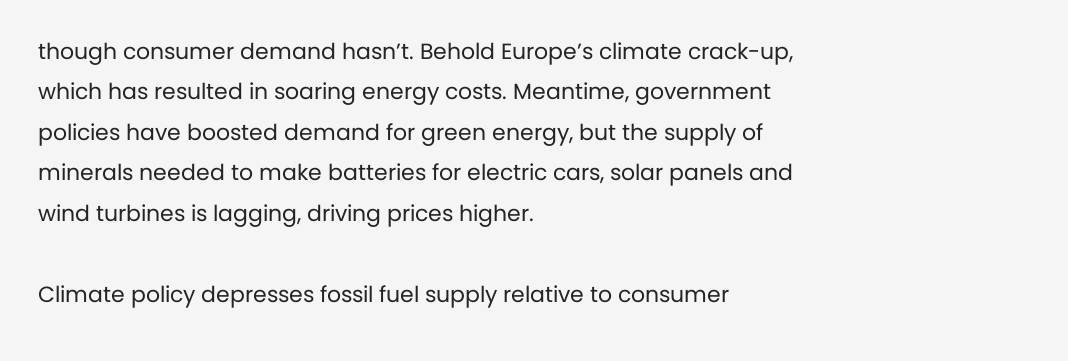though consumer demand hasn’t. Behold Europe’s climate crack-up, which has resulted in soaring energy costs. Meantime, government policies have boosted demand for green energy, but the supply of minerals needed to make batteries for electric cars, solar panels and wind turbines is lagging, driving prices higher.

Climate policy depresses fossil fuel supply relative to consumer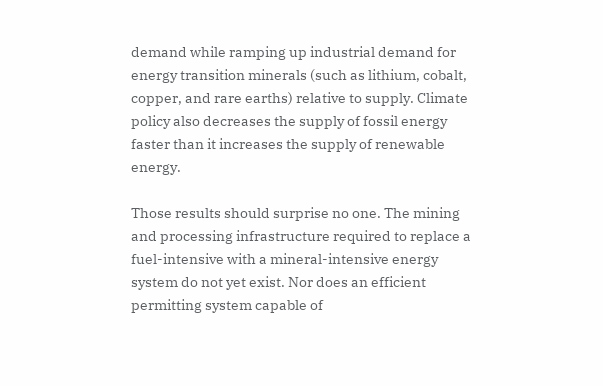demand while ramping up industrial demand for energy transition minerals (such as lithium, cobalt, copper, and rare earths) relative to supply. Climate policy also decreases the supply of fossil energy faster than it increases the supply of renewable energy.

Those results should surprise no one. The mining and processing infrastructure required to replace a fuel-intensive with a mineral-intensive energy system do not yet exist. Nor does an efficient permitting system capable of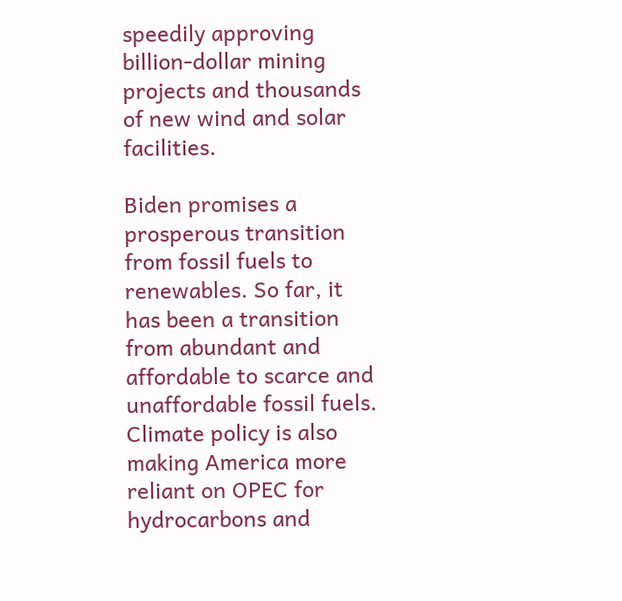speedily approving billion-dollar mining projects and thousands of new wind and solar facilities.

Biden promises a prosperous transition from fossil fuels to renewables. So far, it has been a transition from abundant and affordable to scarce and unaffordable fossil fuels. Climate policy is also making America more reliant on OPEC for hydrocarbons and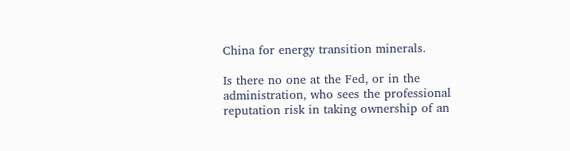China for energy transition minerals.

Is there no one at the Fed, or in the administration, who sees the professional reputation risk in taking ownership of an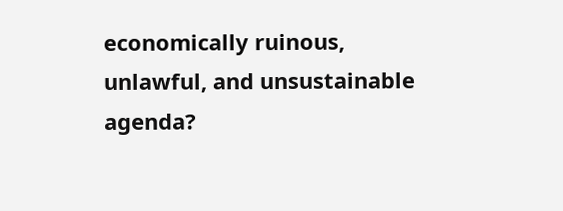economically ruinous, unlawful, and unsustainable agenda?